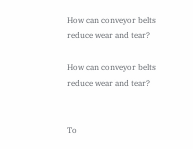How can conveyor belts reduce wear and tear?

How can conveyor belts reduce wear and tear?


To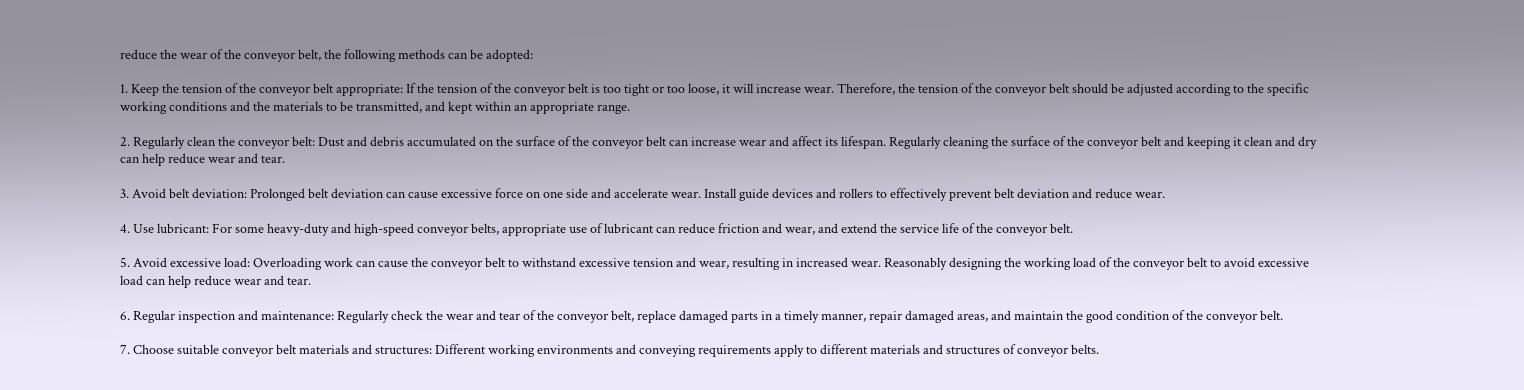reduce the wear of the conveyor belt, the following methods can be adopted:

1. Keep the tension of the conveyor belt appropriate: If the tension of the conveyor belt is too tight or too loose, it will increase wear. Therefore, the tension of the conveyor belt should be adjusted according to the specific working conditions and the materials to be transmitted, and kept within an appropriate range.

2. Regularly clean the conveyor belt: Dust and debris accumulated on the surface of the conveyor belt can increase wear and affect its lifespan. Regularly cleaning the surface of the conveyor belt and keeping it clean and dry can help reduce wear and tear.

3. Avoid belt deviation: Prolonged belt deviation can cause excessive force on one side and accelerate wear. Install guide devices and rollers to effectively prevent belt deviation and reduce wear.

4. Use lubricant: For some heavy-duty and high-speed conveyor belts, appropriate use of lubricant can reduce friction and wear, and extend the service life of the conveyor belt.

5. Avoid excessive load: Overloading work can cause the conveyor belt to withstand excessive tension and wear, resulting in increased wear. Reasonably designing the working load of the conveyor belt to avoid excessive load can help reduce wear and tear.

6. Regular inspection and maintenance: Regularly check the wear and tear of the conveyor belt, replace damaged parts in a timely manner, repair damaged areas, and maintain the good condition of the conveyor belt.

7. Choose suitable conveyor belt materials and structures: Different working environments and conveying requirements apply to different materials and structures of conveyor belts.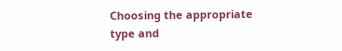Choosing the appropriate type and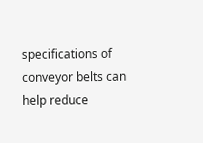specifications of conveyor belts can help reduce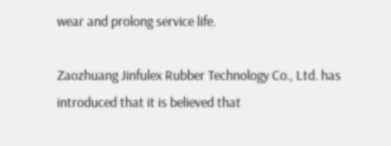wear and prolong service life.

Zaozhuang Jinfulex Rubber Technology Co., Ltd. has introduced that it is believed that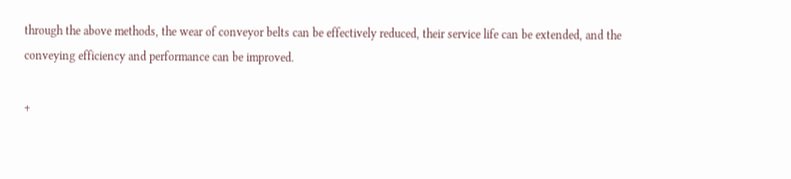through the above methods, the wear of conveyor belts can be effectively reduced, their service life can be extended, and the conveying efficiency and performance can be improved.

+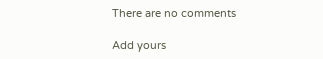There are no comments

Add yours